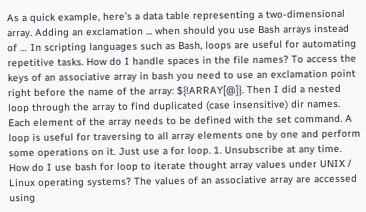As a quick example, here’s a data table representing a two-dimensional array. Adding an exclamation ... when should you use Bash arrays instead of … In scripting languages such as Bash, loops are useful for automating repetitive tasks. How do I handle spaces in the file names? To access the keys of an associative array in bash you need to use an exclamation point right before the name of the array: ${!ARRAY[@]}. Then I did a nested loop through the array to find duplicated (case insensitive) dir names. Each element of the array needs to be defined with the set command. A loop is useful for traversing to all array elements one by one and perform some operations on it. Just use a for loop. 1. Unsubscribe at any time. How do I use bash for loop to iterate thought array values under UNIX / Linux operating systems? The values of an associative array are accessed using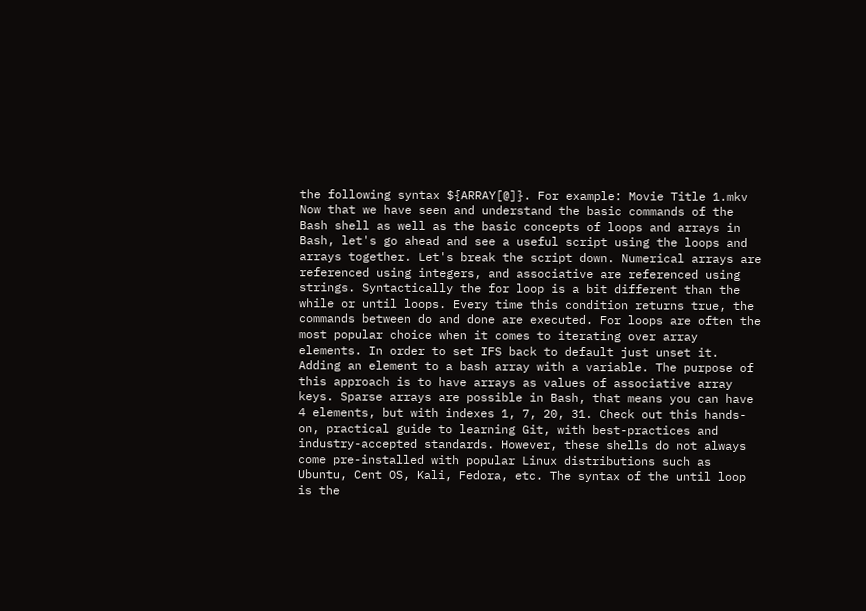the following syntax ${ARRAY[@]}. For example: Movie Title 1.mkv Now that we have seen and understand the basic commands of the Bash shell as well as the basic concepts of loops and arrays in Bash, let's go ahead and see a useful script using the loops and arrays together. Let's break the script down. Numerical arrays are referenced using integers, and associative are referenced using strings. Syntactically the for loop is a bit different than the while or until loops. Every time this condition returns true, the commands between do and done are executed. For loops are often the most popular choice when it comes to iterating over array elements. In order to set IFS back to default just unset it. Adding an element to a bash array with a variable. The purpose of this approach is to have arrays as values of associative array keys. Sparse arrays are possible in Bash, that means you can have 4 elements, but with indexes 1, 7, 20, 31. Check out this hands-on, practical guide to learning Git, with best-practices and industry-accepted standards. However, these shells do not always come pre-installed with popular Linux distributions such as Ubuntu, Cent OS, Kali, Fedora, etc. The syntax of the until loop is the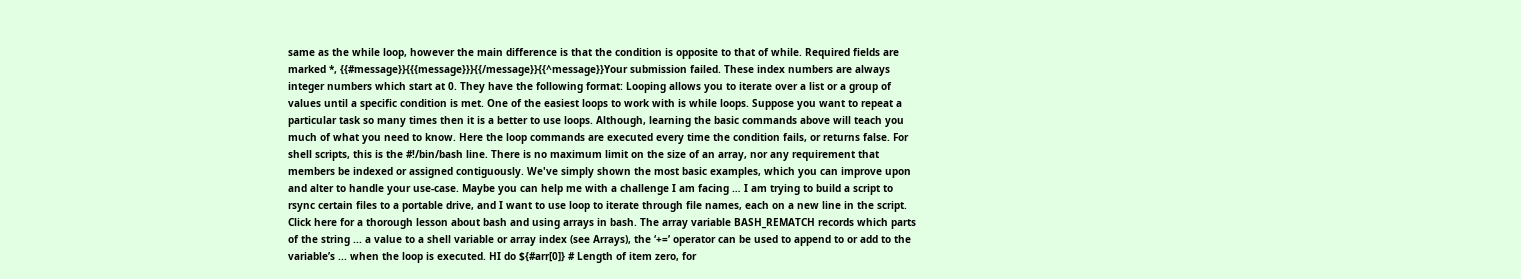same as the while loop, however the main difference is that the condition is opposite to that of while. Required fields are marked *, {{#message}}{{{message}}}{{/message}}{{^message}}Your submission failed. These index numbers are always integer numbers which start at 0. They have the following format: Looping allows you to iterate over a list or a group of values until a specific condition is met. One of the easiest loops to work with is while loops. Suppose you want to repeat a particular task so many times then it is a better to use loops. Although, learning the basic commands above will teach you much of what you need to know. Here the loop commands are executed every time the condition fails, or returns false. For shell scripts, this is the #!/bin/bash line. There is no maximum limit on the size of an array, nor any requirement that members be indexed or assigned contiguously. We've simply shown the most basic examples, which you can improve upon and alter to handle your use-case. Maybe you can help me with a challenge I am facing … I am trying to build a script to rsync certain files to a portable drive, and I want to use loop to iterate through file names, each on a new line in the script. Click here for a thorough lesson about bash and using arrays in bash. The array variable BASH_REMATCH records which parts of the string ... a value to a shell variable or array index (see Arrays), the ‘+=’ operator can be used to append to or add to the variable’s ... when the loop is executed. HI do ${#arr[0]} # Length of item zero, for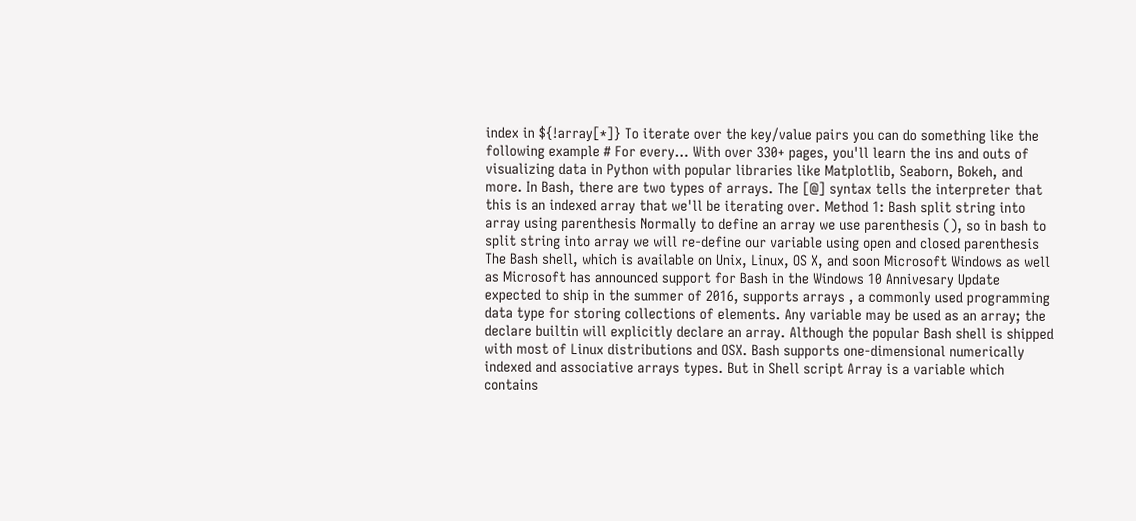index in ${!array[*]} To iterate over the key/value pairs you can do something like the following example # For every… With over 330+ pages, you'll learn the ins and outs of visualizing data in Python with popular libraries like Matplotlib, Seaborn, Bokeh, and more. In Bash, there are two types of arrays. The [@] syntax tells the interpreter that this is an indexed array that we'll be iterating over. Method 1: Bash split string into array using parenthesis Normally to define an array we use parenthesis (), so in bash to split string into array we will re-define our variable using open and closed parenthesis The Bash shell, which is available on Unix, Linux, OS X, and soon Microsoft Windows as well as Microsoft has announced support for Bash in the Windows 10 Annivesary Update expected to ship in the summer of 2016, supports arrays , a commonly used programming data type for storing collections of elements. Any variable may be used as an array; the declare builtin will explicitly declare an array. Although the popular Bash shell is shipped with most of Linux distributions and OSX. Bash supports one-dimensional numerically indexed and associative arrays types. But in Shell script Array is a variable which contains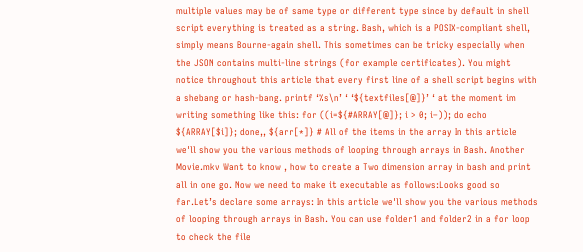multiple values may be of same type or different type since by default in shell script everything is treated as a string. Bash, which is a POSIX-compliant shell, simply means Bourne-again shell. This sometimes can be tricky especially when the JSON contains multi-line strings (for example certificates). You might notice throughout this article that every first line of a shell script begins with a shebang or hash-bang. printf ‘%s\n’ ‘ ‘${textfiles[@]}’ ‘ at the moment im writing something like this: for ((i=${#ARRAY[@]}; i > 0; i–)); do echo ${ARRAY[$i]}; done,, ${arr[*]} # All of the items in the array In this article we'll show you the various methods of looping through arrays in Bash. Another Movie.mkv Want to know , how to create a Two dimension array in bash and print all in one go. Now we need to make it executable as follows:Looks good so far.Let’s declare some arrays: In this article we'll show you the various methods of looping through arrays in Bash. You can use folder1 and folder2 in a for loop to check the file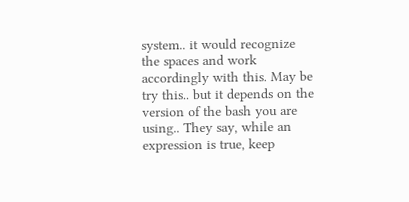system.. it would recognize the spaces and work accordingly with this. May be try this.. but it depends on the version of the bash you are using.. They say, while an expression is true, keep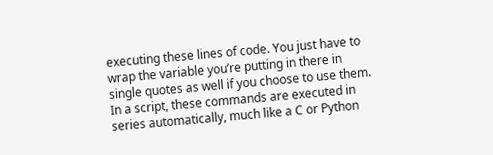executing these lines of code. You just have to wrap the variable you’re putting in there in single quotes as well if you choose to use them. In a script, these commands are executed in series automatically, much like a C or Python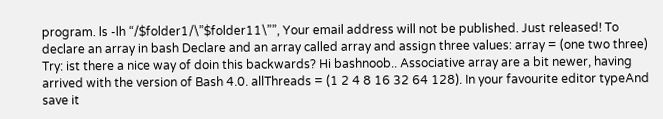program. ls -lh “/$folder1/\”$folder11\””, Your email address will not be published. Just released! To declare an array in bash Declare and an array called array and assign three values: array = (one two three) Try: ist there a nice way of doin this backwards? Hi bashnoob.. Associative array are a bit newer, having arrived with the version of Bash 4.0. allThreads = (1 2 4 8 16 32 64 128). In your favourite editor typeAnd save it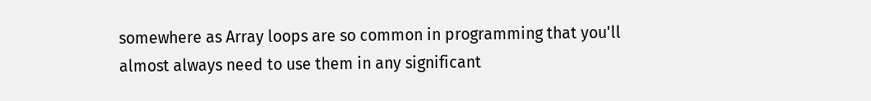somewhere as Array loops are so common in programming that you'll almost always need to use them in any significant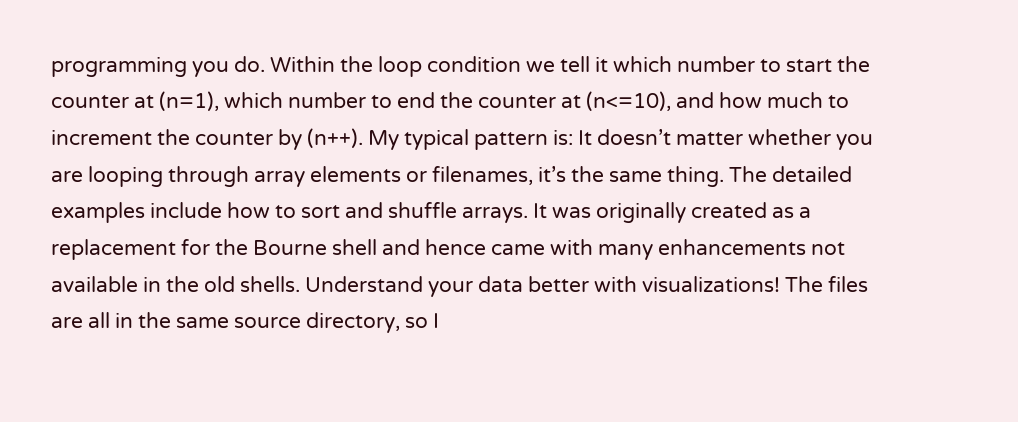programming you do. Within the loop condition we tell it which number to start the counter at (n=1), which number to end the counter at (n<=10), and how much to increment the counter by (n++). My typical pattern is: It doesn’t matter whether you are looping through array elements or filenames, it’s the same thing. The detailed examples include how to sort and shuffle arrays. It was originally created as a replacement for the Bourne shell and hence came with many enhancements not available in the old shells. Understand your data better with visualizations! The files are all in the same source directory, so I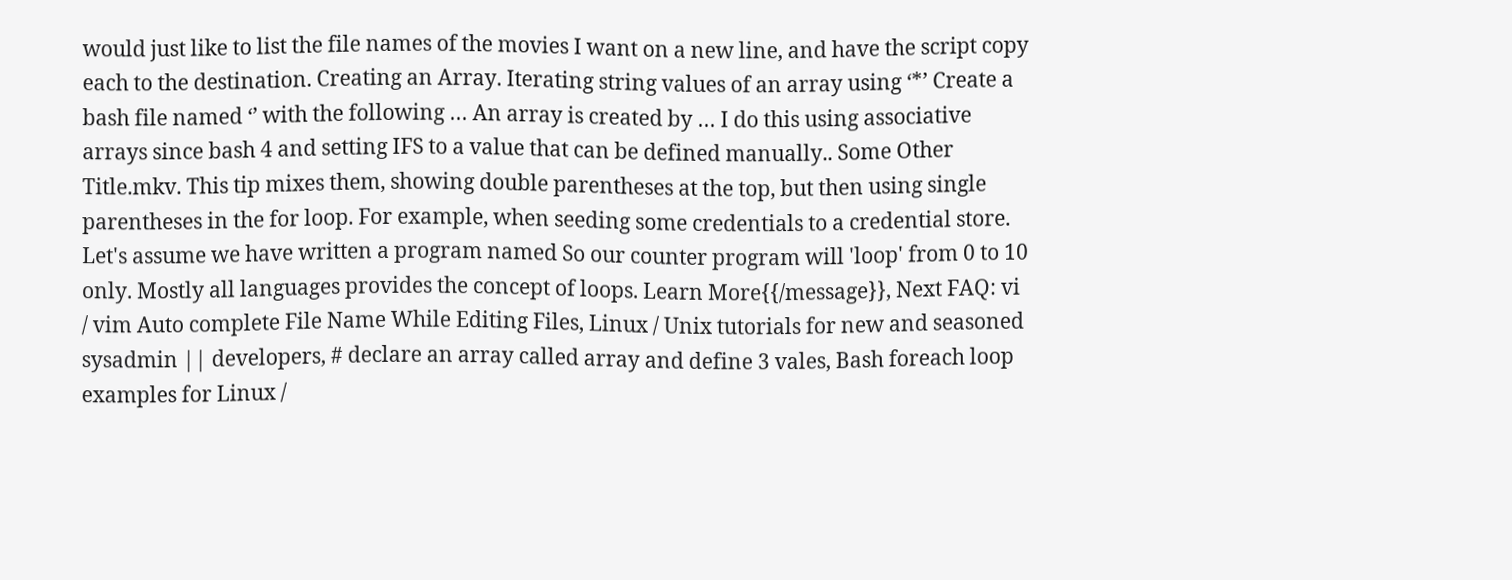would just like to list the file names of the movies I want on a new line, and have the script copy each to the destination. Creating an Array. Iterating string values of an array using ‘*’ Create a bash file named ‘’ with the following … An array is created by … I do this using associative arrays since bash 4 and setting IFS to a value that can be defined manually.. Some Other Title.mkv. This tip mixes them, showing double parentheses at the top, but then using single parentheses in the for loop. For example, when seeding some credentials to a credential store. Let's assume we have written a program named So our counter program will 'loop' from 0 to 10 only. Mostly all languages provides the concept of loops. Learn More{{/message}}, Next FAQ: vi / vim Auto complete File Name While Editing Files, Linux / Unix tutorials for new and seasoned sysadmin || developers, # declare an array called array and define 3 vales, Bash foreach loop examples for Linux /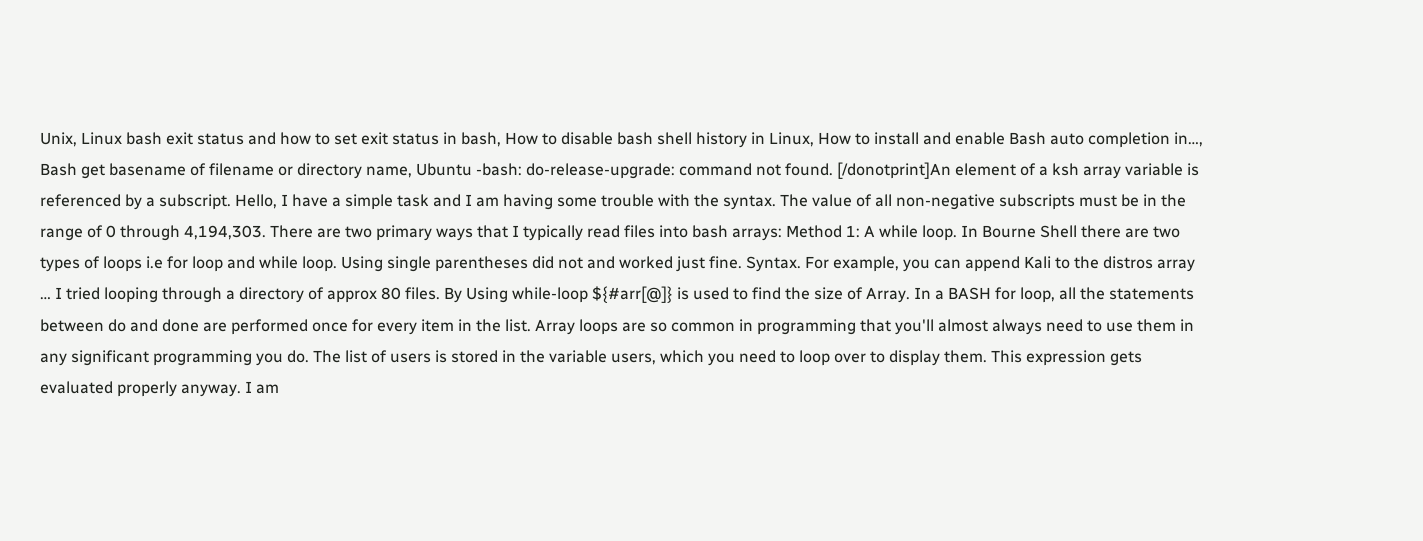Unix, Linux bash exit status and how to set exit status in bash, How to disable bash shell history in Linux, How to install and enable Bash auto completion in…, Bash get basename of filename or directory name, Ubuntu -bash: do-release-upgrade: command not found. [/donotprint]An element of a ksh array variable is referenced by a subscript. Hello, I have a simple task and I am having some trouble with the syntax. The value of all non-negative subscripts must be in the range of 0 through 4,194,303. There are two primary ways that I typically read files into bash arrays: Method 1: A while loop. In Bourne Shell there are two types of loops i.e for loop and while loop. Using single parentheses did not and worked just fine. Syntax. For example, you can append Kali to the distros array … I tried looping through a directory of approx 80 files. By Using while-loop ${#arr[@]} is used to find the size of Array. In a BASH for loop, all the statements between do and done are performed once for every item in the list. Array loops are so common in programming that you'll almost always need to use them in any significant programming you do. The list of users is stored in the variable users, which you need to loop over to display them. This expression gets evaluated properly anyway. I am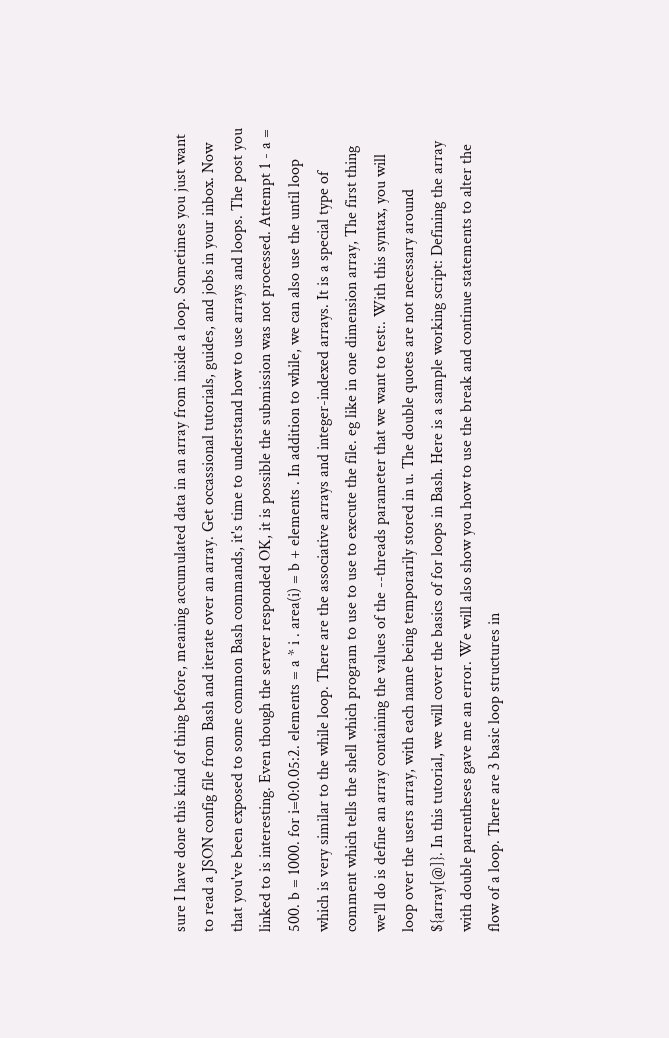sure I have done this kind of thing before, meaning accumulated data in an array from inside a loop. Sometimes you just want to read a JSON config file from Bash and iterate over an array. Get occassional tutorials, guides, and jobs in your inbox. Now that you've been exposed to some common Bash commands, it's time to understand how to use arrays and loops. The post you linked to is interesting. Even though the server responded OK, it is possible the submission was not processed. Attempt 1 - a = 500. b = 1000. for i=0:0.05:2. elements = a * i . area(i) = b + elements . In addition to while, we can also use the until loop which is very similar to the while loop. There are the associative arrays and integer-indexed arrays. It is a special type of comment which tells the shell which program to use to use to execute the file. eg like in one dimension array, The first thing we'll do is define an array containing the values of the --threads parameter that we want to test:. With this syntax, you will loop over the users array, with each name being temporarily stored in u. The double quotes are not necessary around ${array[@]}. In this tutorial, we will cover the basics of for loops in Bash. Here is a sample working script: Defining the array with double parentheses gave me an error. We will also show you how to use the break and continue statements to alter the flow of a loop. There are 3 basic loop structures in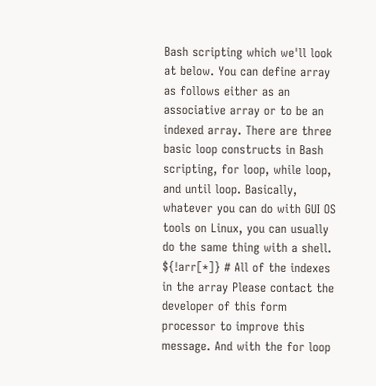Bash scripting which we'll look at below. You can define array as follows either as an associative array or to be an indexed array. There are three basic loop constructs in Bash scripting, for loop, while loop, and until loop. Basically, whatever you can do with GUI OS tools on Linux, you can usually do the same thing with a shell. ${!arr[*]} # All of the indexes in the array Please contact the developer of this form processor to improve this message. And with the for loop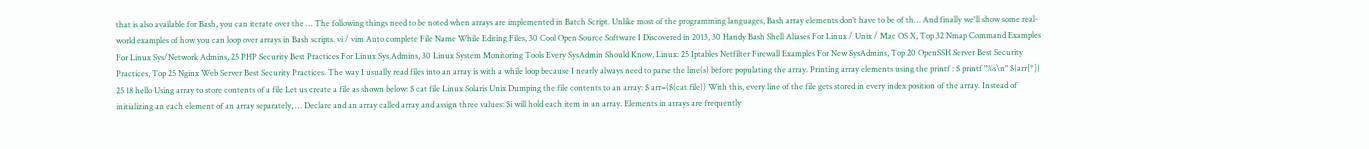that is also available for Bash, you can iterate over the … The following things need to be noted when arrays are implemented in Batch Script. Unlike most of the programming languages, Bash array elements don’t have to be of th… And finally we'll show some real-world examples of how you can loop over arrays in Bash scripts. vi / vim Auto complete File Name While Editing Files, 30 Cool Open Source Software I Discovered in 2013, 30 Handy Bash Shell Aliases For Linux / Unix / Mac OS X, Top 32 Nmap Command Examples For Linux Sys/Network Admins, 25 PHP Security Best Practices For Linux Sys Admins, 30 Linux System Monitoring Tools Every SysAdmin Should Know, Linux: 25 Iptables Netfilter Firewall Examples For New SysAdmins, Top 20 OpenSSH Server Best Security Practices, Top 25 Nginx Web Server Best Security Practices. The way I usually read files into an array is with a while loop because I nearly always need to parse the line(s) before populating the array. Printing array elements using the printf : $ printf "%s\n" ${arr[*]} 25 18 hello Using array to store contents of a file Let us create a file as shown below: $ cat file Linux Solaris Unix Dumping the file contents to an array: $ arr=($(cat file)) With this, every line of the file gets stored in every index position of the array. Instead of initializing an each element of an array separately, … Declare and an array called array and assign three values: $i will hold each item in an array. Elements in arrays are frequently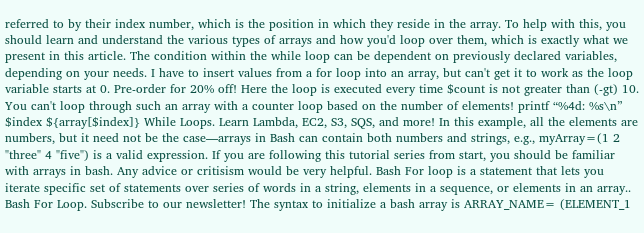referred to by their index number, which is the position in which they reside in the array. To help with this, you should learn and understand the various types of arrays and how you'd loop over them, which is exactly what we present in this article. The condition within the while loop can be dependent on previously declared variables, depending on your needs. I have to insert values from a for loop into an array, but can't get it to work as the loop variable starts at 0. Pre-order for 20% off! Here the loop is executed every time $count is not greater than (-gt) 10. You can't loop through such an array with a counter loop based on the number of elements! printf “%4d: %s\n” $index ${array[$index]} While Loops. Learn Lambda, EC2, S3, SQS, and more! In this example, all the elements are numbers, but it need not be the case—arrays in Bash can contain both numbers and strings, e.g., myArray=(1 2 "three" 4 "five") is a valid expression. If you are following this tutorial series from start, you should be familiar with arrays in bash. Any advice or critisism would be very helpful. Bash For loop is a statement that lets you iterate specific set of statements over series of words in a string, elements in a sequence, or elements in an array.. Bash For Loop. Subscribe to our newsletter! The syntax to initialize a bash array is ARRAY_NAME= (ELEMENT_1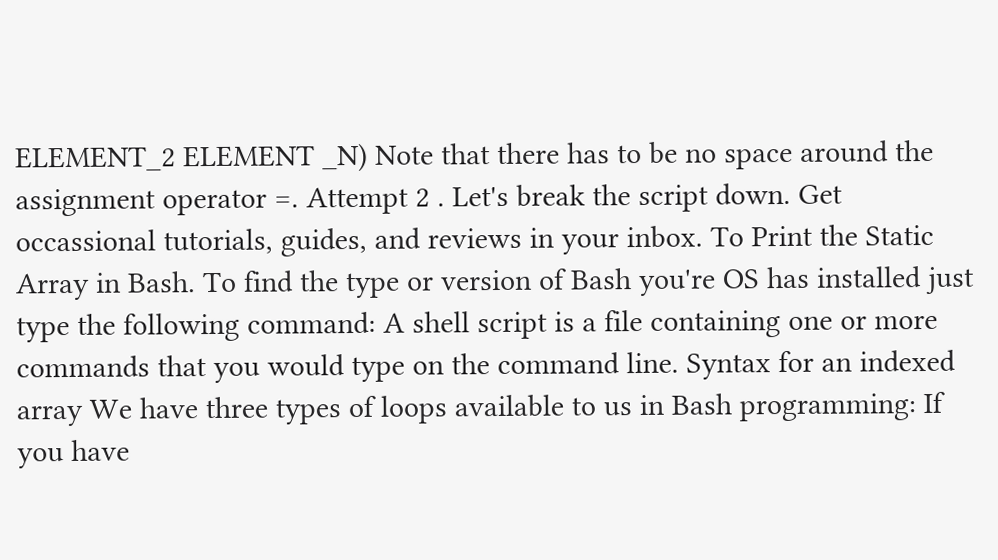ELEMENT_2 ELEMENT _N) Note that there has to be no space around the assignment operator =. Attempt 2 . Let's break the script down. Get occassional tutorials, guides, and reviews in your inbox. To Print the Static Array in Bash. To find the type or version of Bash you're OS has installed just type the following command: A shell script is a file containing one or more commands that you would type on the command line. Syntax for an indexed array We have three types of loops available to us in Bash programming: If you have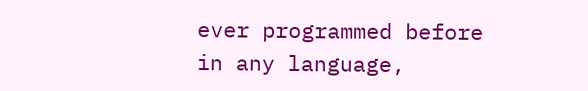ever programmed before in any language,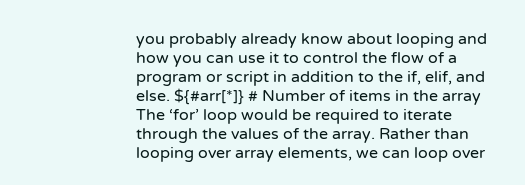you probably already know about looping and how you can use it to control the flow of a program or script in addition to the if, elif, and else. ${#arr[*]} # Number of items in the array The ‘for’ loop would be required to iterate through the values of the array. Rather than looping over array elements, we can loop over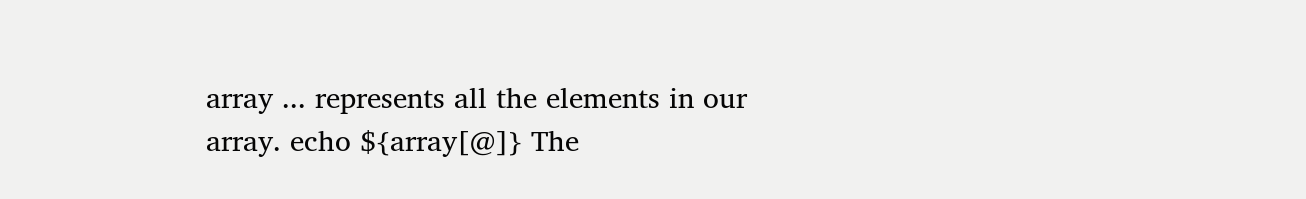array ... represents all the elements in our array. echo ${array[@]} The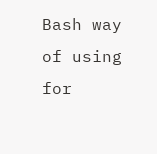Bash way of using for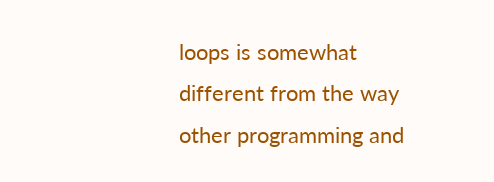loops is somewhat different from the way other programming and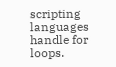scripting languages handle for loops.